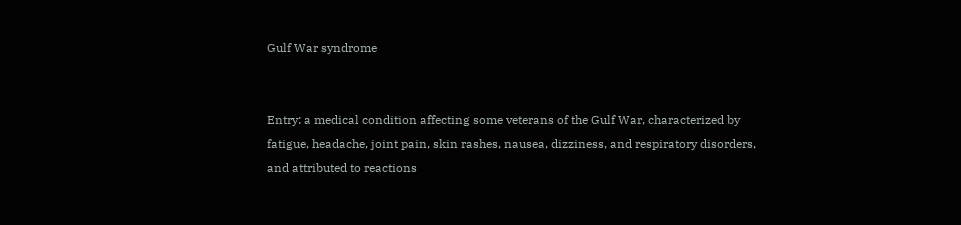Gulf War syndrome


Entry: a medical condition affecting some veterans of the Gulf War, characterized by fatigue, headache, joint pain, skin rashes, nausea, dizziness, and respiratory disorders, and attributed to reactions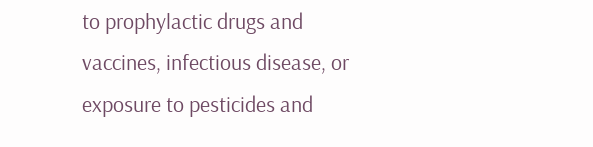to prophylactic drugs and vaccines, infectious disease, or exposure to pesticides and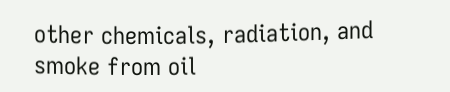other chemicals, radiation, and smoke from oil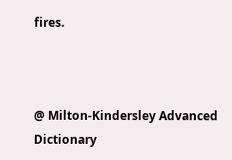fires.



@ Milton-Kindersley Advanced Dictionary